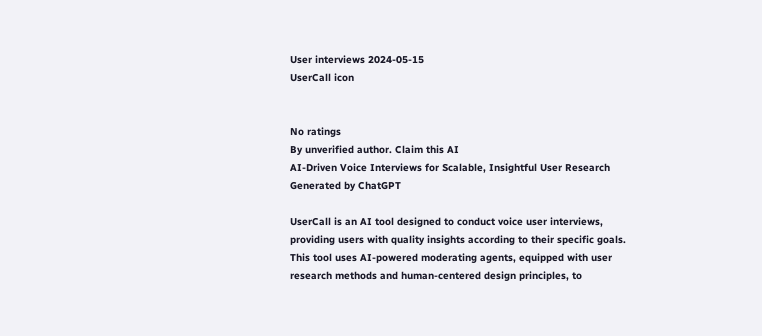User interviews 2024-05-15
UserCall icon


No ratings
By unverified author. Claim this AI
AI-Driven Voice Interviews for Scalable, Insightful User Research
Generated by ChatGPT

UserCall is an AI tool designed to conduct voice user interviews, providing users with quality insights according to their specific goals. This tool uses AI-powered moderating agents, equipped with user research methods and human-centered design principles, to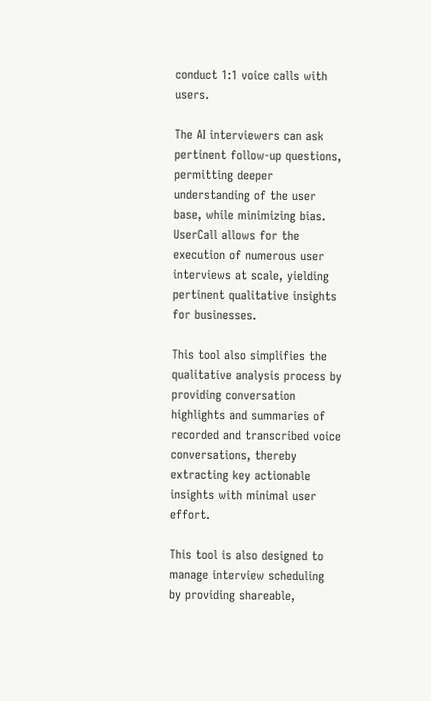conduct 1:1 voice calls with users.

The AI interviewers can ask pertinent follow-up questions, permitting deeper understanding of the user base, while minimizing bias. UserCall allows for the execution of numerous user interviews at scale, yielding pertinent qualitative insights for businesses.

This tool also simplifies the qualitative analysis process by providing conversation highlights and summaries of recorded and transcribed voice conversations, thereby extracting key actionable insights with minimal user effort.

This tool is also designed to manage interview scheduling by providing shareable,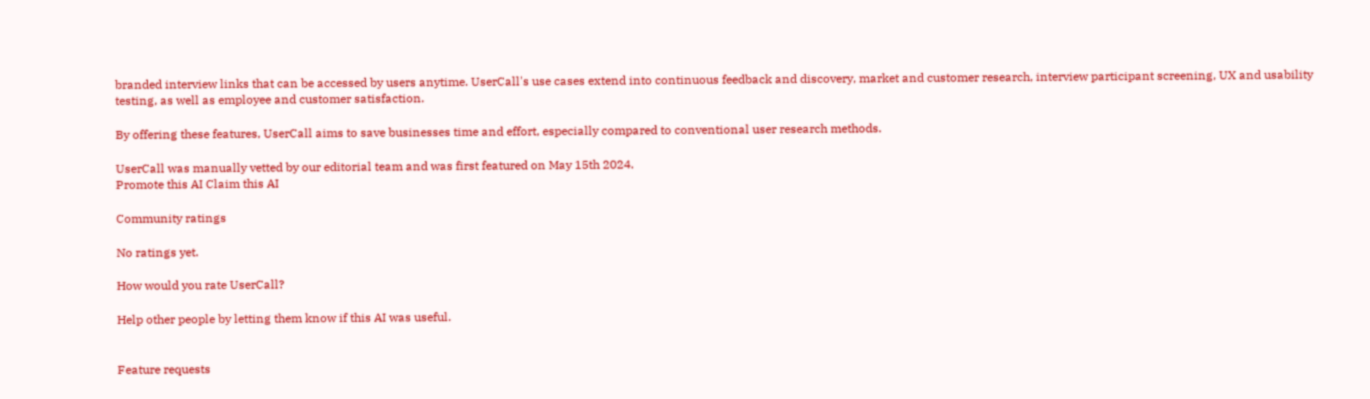branded interview links that can be accessed by users anytime. UserCall's use cases extend into continuous feedback and discovery, market and customer research, interview participant screening, UX and usability testing, as well as employee and customer satisfaction.

By offering these features, UserCall aims to save businesses time and effort, especially compared to conventional user research methods.

UserCall was manually vetted by our editorial team and was first featured on May 15th 2024.
Promote this AI Claim this AI

Community ratings

No ratings yet.

How would you rate UserCall?

Help other people by letting them know if this AI was useful.


Feature requests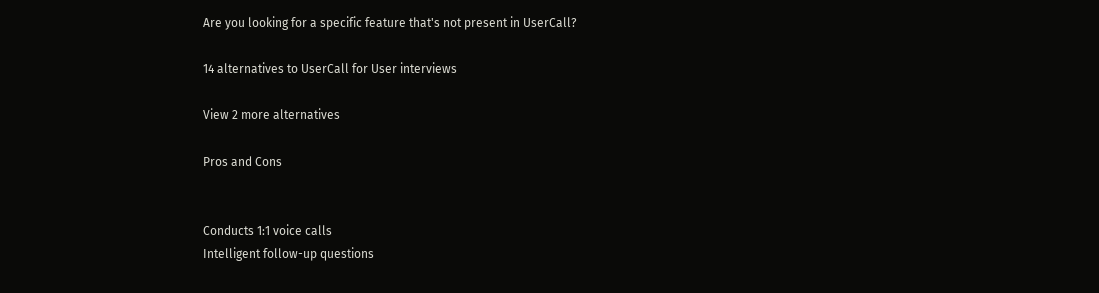Are you looking for a specific feature that's not present in UserCall?

14 alternatives to UserCall for User interviews

View 2 more alternatives

Pros and Cons


Conducts 1:1 voice calls
Intelligent follow-up questions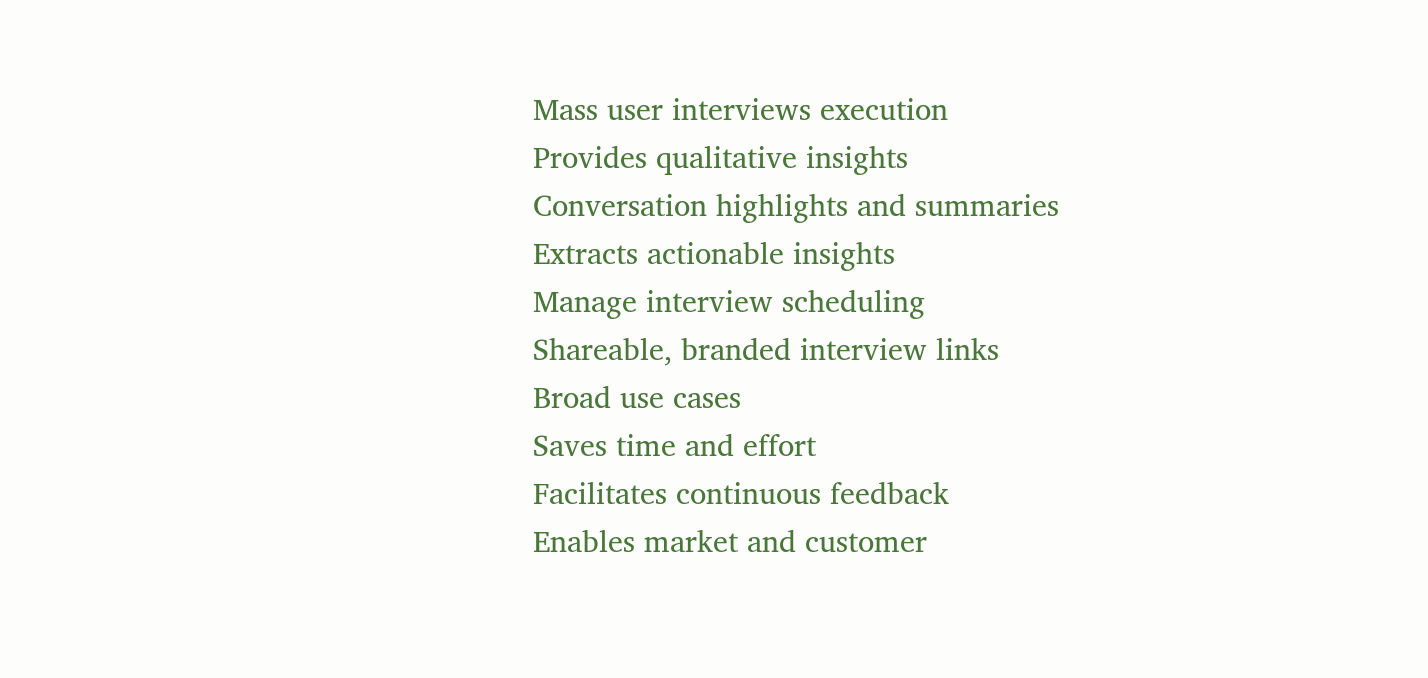Mass user interviews execution
Provides qualitative insights
Conversation highlights and summaries
Extracts actionable insights
Manage interview scheduling
Shareable, branded interview links
Broad use cases
Saves time and effort
Facilitates continuous feedback
Enables market and customer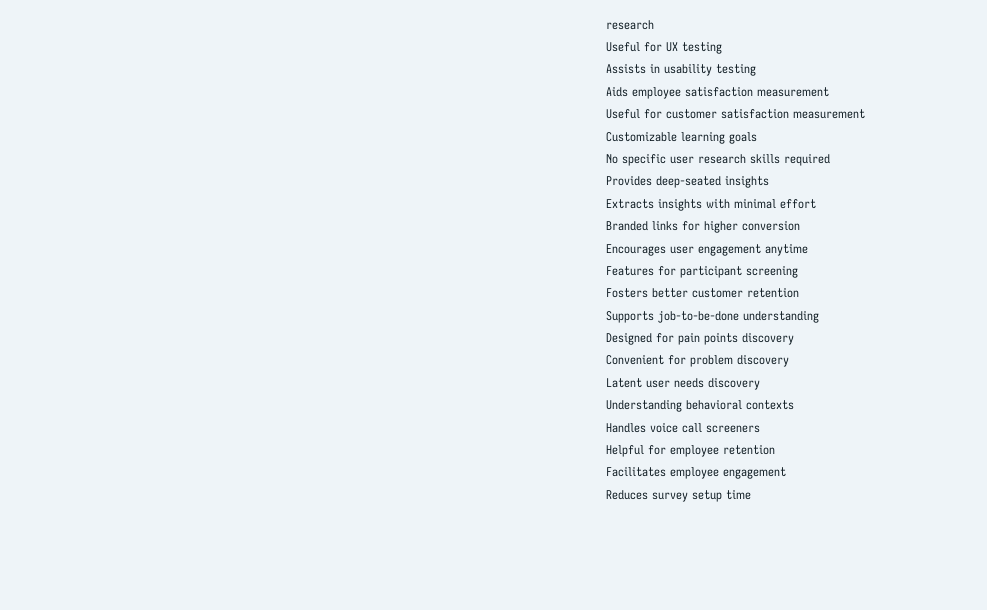research
Useful for UX testing
Assists in usability testing
Aids employee satisfaction measurement
Useful for customer satisfaction measurement
Customizable learning goals
No specific user research skills required
Provides deep-seated insights
Extracts insights with minimal effort
Branded links for higher conversion
Encourages user engagement anytime
Features for participant screening
Fosters better customer retention
Supports job-to-be-done understanding
Designed for pain points discovery
Convenient for problem discovery
Latent user needs discovery
Understanding behavioral contexts
Handles voice call screeners
Helpful for employee retention
Facilitates employee engagement
Reduces survey setup time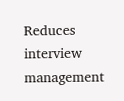Reduces interview management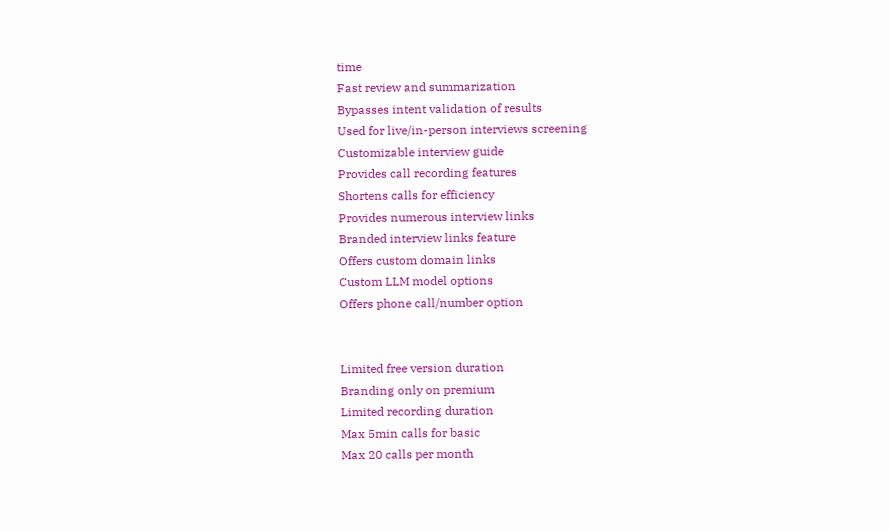time
Fast review and summarization
Bypasses intent validation of results
Used for live/in-person interviews screening
Customizable interview guide
Provides call recording features
Shortens calls for efficiency
Provides numerous interview links
Branded interview links feature
Offers custom domain links
Custom LLM model options
Offers phone call/number option


Limited free version duration
Branding only on premium
Limited recording duration
Max 5min calls for basic
Max 20 calls per month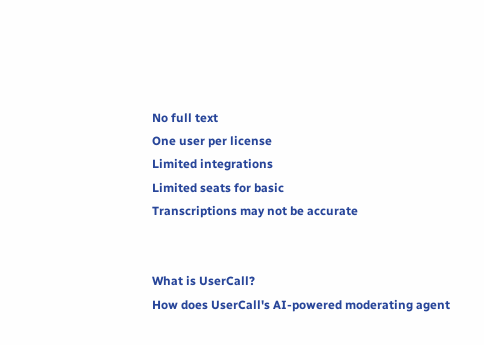No full text
One user per license
Limited integrations
Limited seats for basic
Transcriptions may not be accurate


What is UserCall?
How does UserCall's AI-powered moderating agent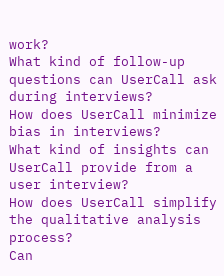work?
What kind of follow-up questions can UserCall ask during interviews?
How does UserCall minimize bias in interviews?
What kind of insights can UserCall provide from a user interview?
How does UserCall simplify the qualitative analysis process?
Can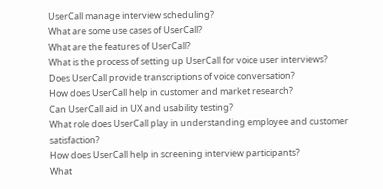UserCall manage interview scheduling?
What are some use cases of UserCall?
What are the features of UserCall?
What is the process of setting up UserCall for voice user interviews?
Does UserCall provide transcriptions of voice conversation?
How does UserCall help in customer and market research?
Can UserCall aid in UX and usability testing?
What role does UserCall play in understanding employee and customer satisfaction?
How does UserCall help in screening interview participants?
What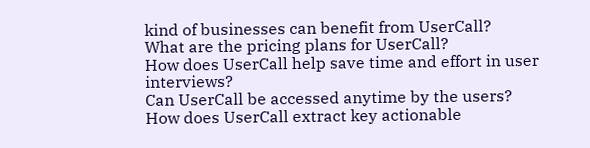kind of businesses can benefit from UserCall?
What are the pricing plans for UserCall?
How does UserCall help save time and effort in user interviews?
Can UserCall be accessed anytime by the users?
How does UserCall extract key actionable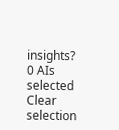insights?
0 AIs selected
Clear selection